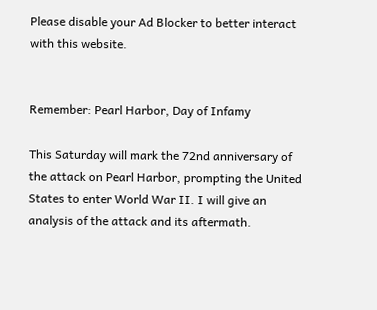Please disable your Ad Blocker to better interact with this website.


Remember: Pearl Harbor, Day of Infamy

This Saturday will mark the 72nd anniversary of the attack on Pearl Harbor, prompting the United States to enter World War II. I will give an analysis of the attack and its aftermath.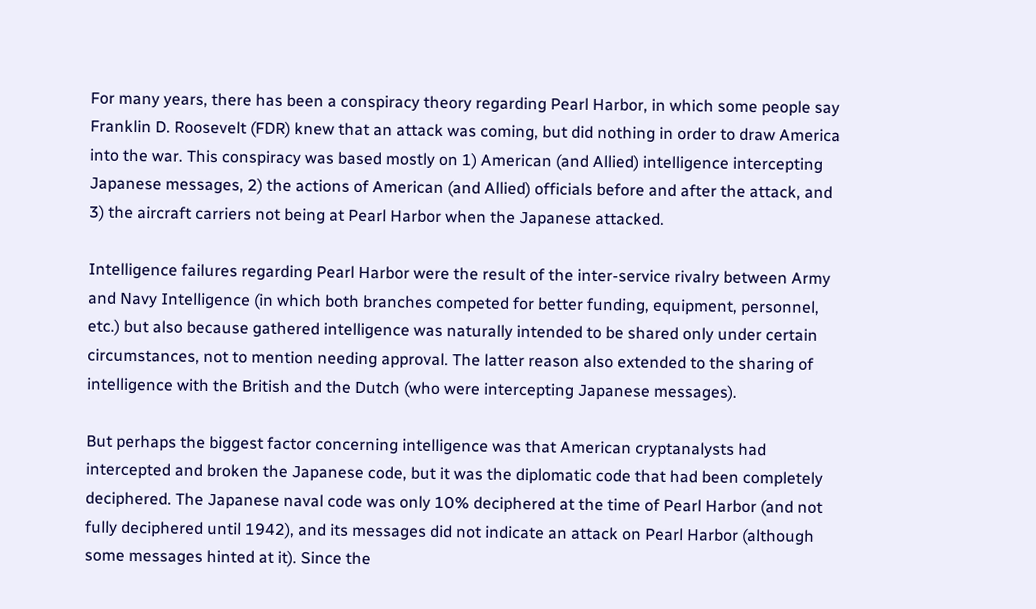For many years, there has been a conspiracy theory regarding Pearl Harbor, in which some people say Franklin D. Roosevelt (FDR) knew that an attack was coming, but did nothing in order to draw America into the war. This conspiracy was based mostly on 1) American (and Allied) intelligence intercepting Japanese messages, 2) the actions of American (and Allied) officials before and after the attack, and 3) the aircraft carriers not being at Pearl Harbor when the Japanese attacked.

Intelligence failures regarding Pearl Harbor were the result of the inter-service rivalry between Army and Navy Intelligence (in which both branches competed for better funding, equipment, personnel, etc.) but also because gathered intelligence was naturally intended to be shared only under certain circumstances, not to mention needing approval. The latter reason also extended to the sharing of intelligence with the British and the Dutch (who were intercepting Japanese messages).

But perhaps the biggest factor concerning intelligence was that American cryptanalysts had intercepted and broken the Japanese code, but it was the diplomatic code that had been completely deciphered. The Japanese naval code was only 10% deciphered at the time of Pearl Harbor (and not fully deciphered until 1942), and its messages did not indicate an attack on Pearl Harbor (although some messages hinted at it). Since the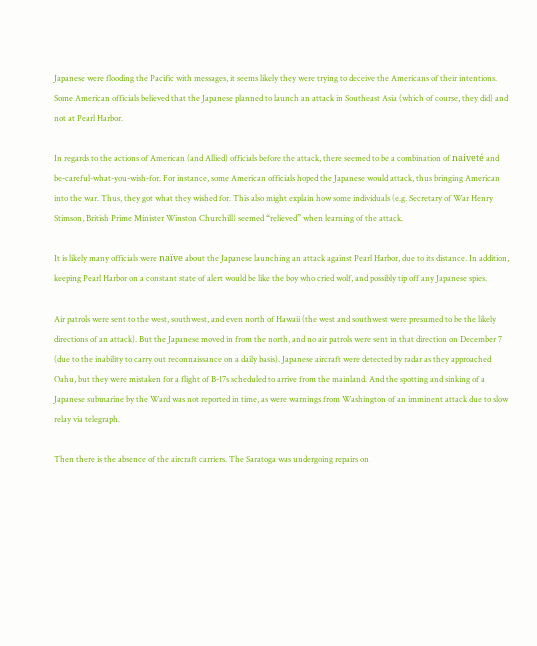Japanese were flooding the Pacific with messages, it seems likely they were trying to deceive the Americans of their intentions. Some American officials believed that the Japanese planned to launch an attack in Southeast Asia (which of course, they did) and not at Pearl Harbor.

In regards to the actions of American (and Allied) officials before the attack, there seemed to be a combination of naiveté and be-careful-what-you-wish-for. For instance, some American officials hoped the Japanese would attack, thus bringing American into the war. Thus, they got what they wished for. This also might explain how some individuals (e.g. Secretary of War Henry Stimson, British Prime Minister Winston Churchill) seemed “relieved” when learning of the attack.

It is likely many officials were naïve about the Japanese launching an attack against Pearl Harbor, due to its distance. In addition, keeping Pearl Harbor on a constant state of alert would be like the boy who cried wolf, and possibly tip off any Japanese spies.

Air patrols were sent to the west, southwest, and even north of Hawaii (the west and southwest were presumed to be the likely directions of an attack). But the Japanese moved in from the north, and no air patrols were sent in that direction on December 7 (due to the inability to carry out reconnaissance on a daily basis). Japanese aircraft were detected by radar as they approached Oahu, but they were mistaken for a flight of B-17s scheduled to arrive from the mainland. And the spotting and sinking of a Japanese submarine by the Ward was not reported in time, as were warnings from Washington of an imminent attack due to slow relay via telegraph.

Then there is the absence of the aircraft carriers. The Saratoga was undergoing repairs on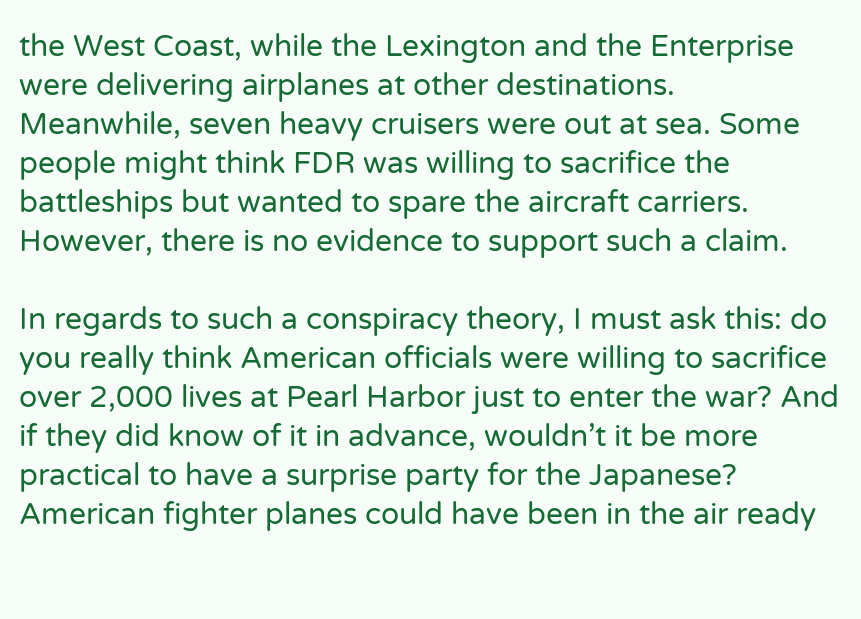the West Coast, while the Lexington and the Enterprise were delivering airplanes at other destinations. Meanwhile, seven heavy cruisers were out at sea. Some people might think FDR was willing to sacrifice the battleships but wanted to spare the aircraft carriers. However, there is no evidence to support such a claim.

In regards to such a conspiracy theory, I must ask this: do you really think American officials were willing to sacrifice over 2,000 lives at Pearl Harbor just to enter the war? And if they did know of it in advance, wouldn’t it be more practical to have a surprise party for the Japanese? American fighter planes could have been in the air ready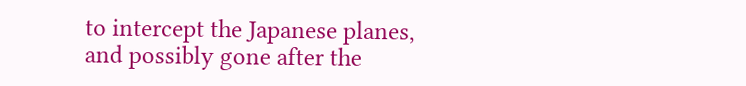to intercept the Japanese planes, and possibly gone after the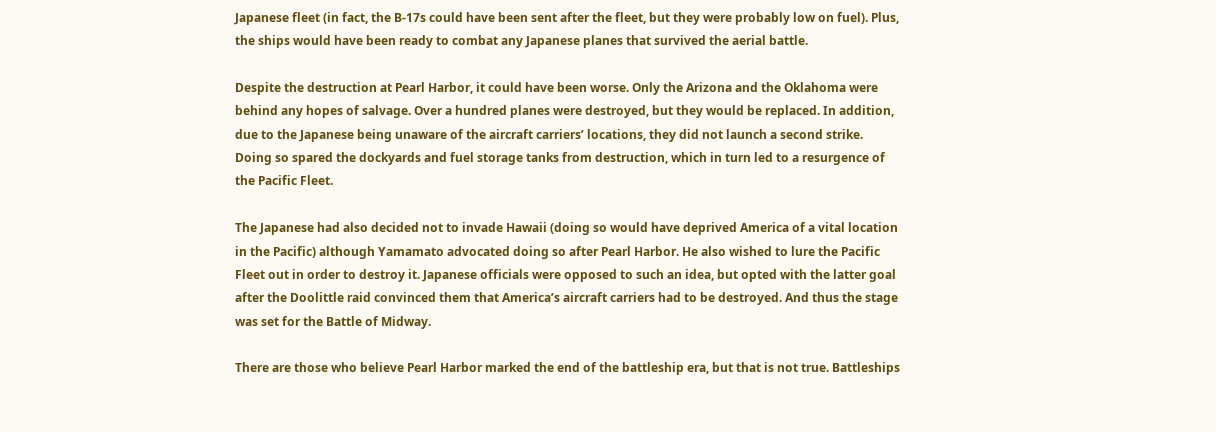Japanese fleet (in fact, the B-17s could have been sent after the fleet, but they were probably low on fuel). Plus, the ships would have been ready to combat any Japanese planes that survived the aerial battle.

Despite the destruction at Pearl Harbor, it could have been worse. Only the Arizona and the Oklahoma were behind any hopes of salvage. Over a hundred planes were destroyed, but they would be replaced. In addition, due to the Japanese being unaware of the aircraft carriers’ locations, they did not launch a second strike. Doing so spared the dockyards and fuel storage tanks from destruction, which in turn led to a resurgence of the Pacific Fleet.

The Japanese had also decided not to invade Hawaii (doing so would have deprived America of a vital location in the Pacific) although Yamamato advocated doing so after Pearl Harbor. He also wished to lure the Pacific Fleet out in order to destroy it. Japanese officials were opposed to such an idea, but opted with the latter goal after the Doolittle raid convinced them that America’s aircraft carriers had to be destroyed. And thus the stage was set for the Battle of Midway.

There are those who believe Pearl Harbor marked the end of the battleship era, but that is not true. Battleships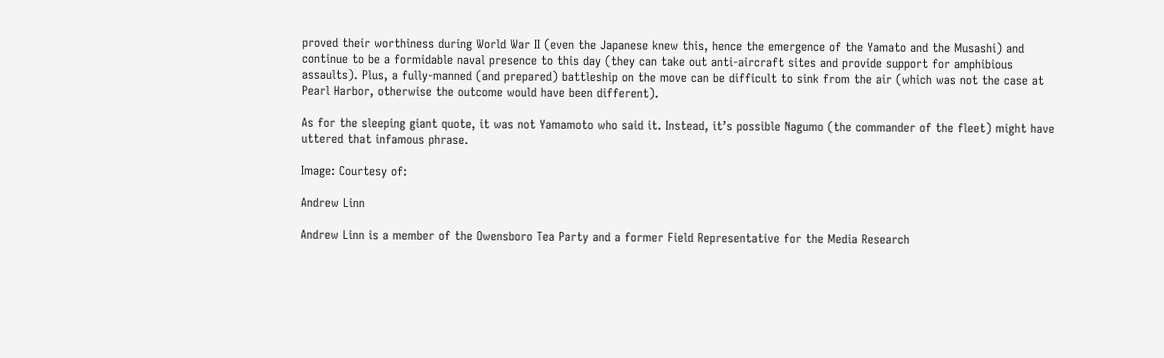proved their worthiness during World War II (even the Japanese knew this, hence the emergence of the Yamato and the Musashi) and continue to be a formidable naval presence to this day (they can take out anti-aircraft sites and provide support for amphibious assaults). Plus, a fully-manned (and prepared) battleship on the move can be difficult to sink from the air (which was not the case at Pearl Harbor, otherwise the outcome would have been different).

As for the sleeping giant quote, it was not Yamamoto who said it. Instead, it’s possible Nagumo (the commander of the fleet) might have uttered that infamous phrase.

Image: Courtesy of:

Andrew Linn

Andrew Linn is a member of the Owensboro Tea Party and a former Field Representative for the Media Research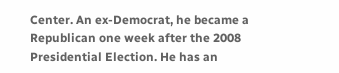Center. An ex-Democrat, he became a Republican one week after the 2008 Presidential Election. He has an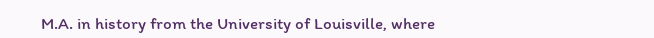M.A. in history from the University of Louisville, where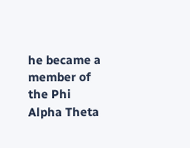he became a member of the Phi Alpha Theta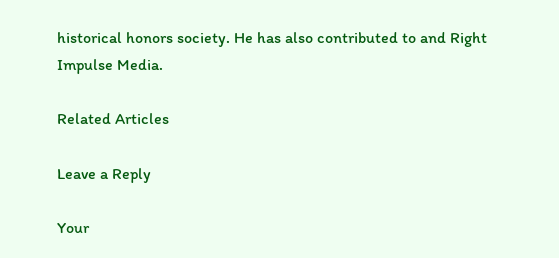historical honors society. He has also contributed to and Right Impulse Media.

Related Articles

Leave a Reply

Your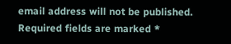email address will not be published. Required fields are marked *